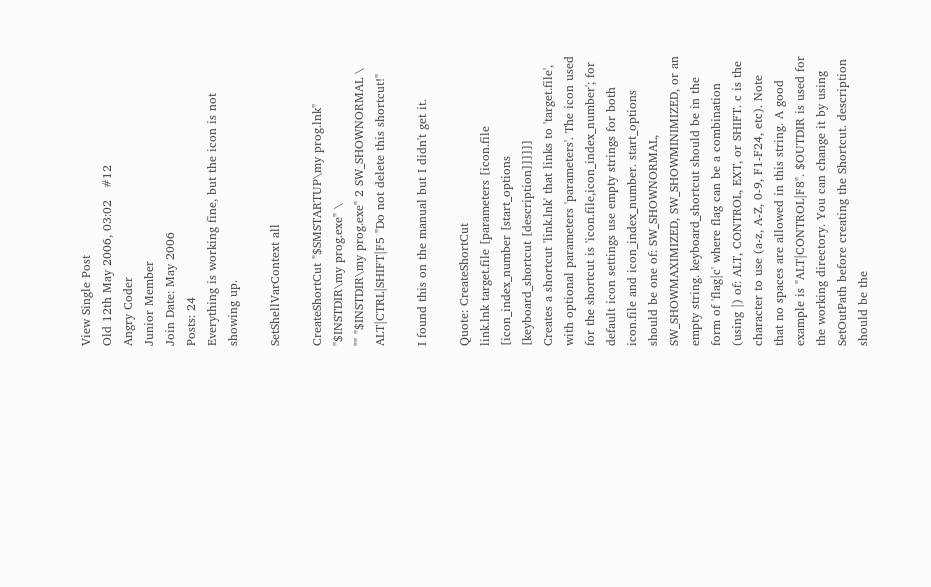View Single Post
Old 12th May 2006, 03:02   #12
Angry Coder
Junior Member
Join Date: May 2006
Posts: 24
Everything is working fine, but the icon is not showing up.

SetShellVarContext all

CreateShortCut "$SMSTARTUP\my prog.lnk" "$INSTDIR\my prog.exe" \
"" "$INSTDIR\my prog.exe" 2 SW_SHOWNORMAL \
ALT|CTRL|SHIFT|F5 "Do not delete this shortcut!"

I found this on the manual but I didn't get it.

Quote: CreateShortCut
link.lnk target.file [parameters [icon.file [icon_index_number [start_options [keyboard_shortcut [description]]]]]]
Creates a shortcut 'link.lnk' that links to 'target.file', with optional parameters 'parameters'. The icon used for the shortcut is 'icon.file,icon_index_number'; for default icon settings use empty strings for both icon.file and icon_index_number. start_options should be one of: SW_SHOWNORMAL, SW_SHOWMAXIMIZED, SW_SHOWMINIMIZED, or an empty string. keyboard_shortcut should be in the form of 'flag|c' where flag can be a combination (using |) of: ALT, CONTROL, EXT, or SHIFT. c is the character to use (a-z, A-Z, 0-9, F1-F24, etc). Note that no spaces are allowed in this string. A good example is "ALT|CONTROL|F8". $OUTDIR is used for the working directory. You can change it by using SetOutPath before creating the Shortcut. description should be the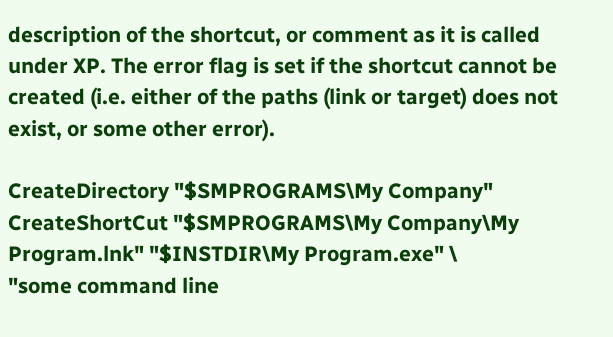description of the shortcut, or comment as it is called under XP. The error flag is set if the shortcut cannot be created (i.e. either of the paths (link or target) does not exist, or some other error).

CreateDirectory "$SMPROGRAMS\My Company"
CreateShortCut "$SMPROGRAMS\My Company\My Program.lnk" "$INSTDIR\My Program.exe" \
"some command line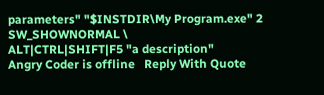parameters" "$INSTDIR\My Program.exe" 2 SW_SHOWNORMAL \
ALT|CTRL|SHIFT|F5 "a description"
Angry Coder is offline   Reply With Quote